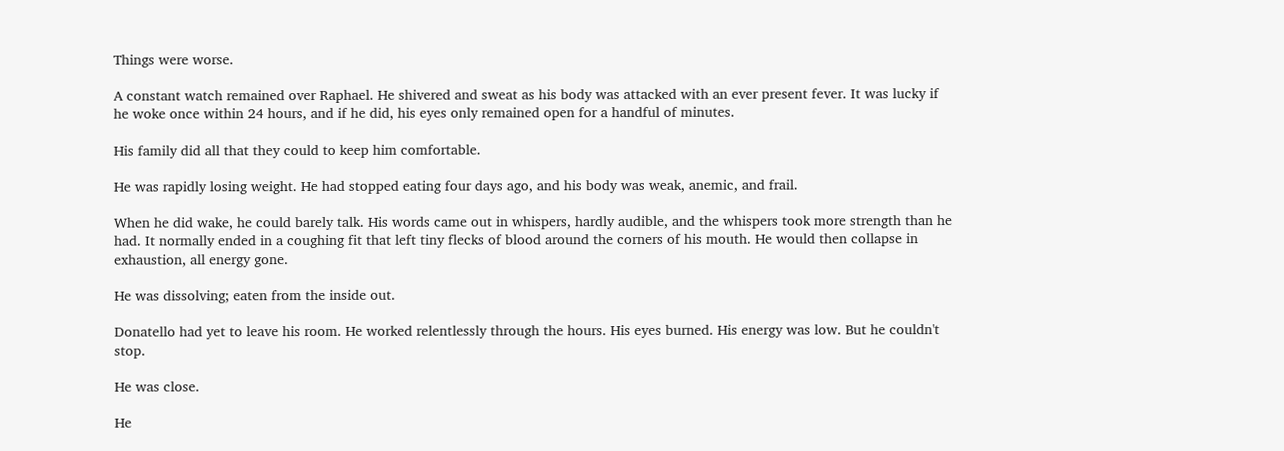Things were worse.

A constant watch remained over Raphael. He shivered and sweat as his body was attacked with an ever present fever. It was lucky if he woke once within 24 hours, and if he did, his eyes only remained open for a handful of minutes.

His family did all that they could to keep him comfortable.

He was rapidly losing weight. He had stopped eating four days ago, and his body was weak, anemic, and frail.

When he did wake, he could barely talk. His words came out in whispers, hardly audible, and the whispers took more strength than he had. It normally ended in a coughing fit that left tiny flecks of blood around the corners of his mouth. He would then collapse in exhaustion, all energy gone.

He was dissolving; eaten from the inside out.

Donatello had yet to leave his room. He worked relentlessly through the hours. His eyes burned. His energy was low. But he couldn't stop.

He was close.

He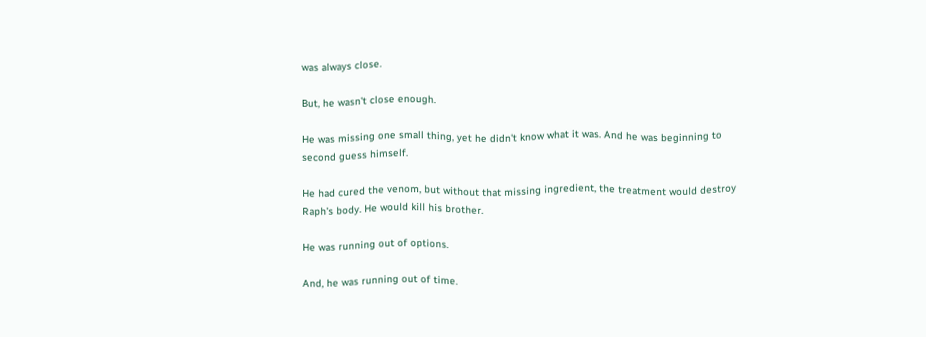was always close.

But, he wasn't close enough.

He was missing one small thing, yet he didn't know what it was. And he was beginning to second guess himself.

He had cured the venom, but without that missing ingredient, the treatment would destroy Raph's body. He would kill his brother.

He was running out of options.

And, he was running out of time.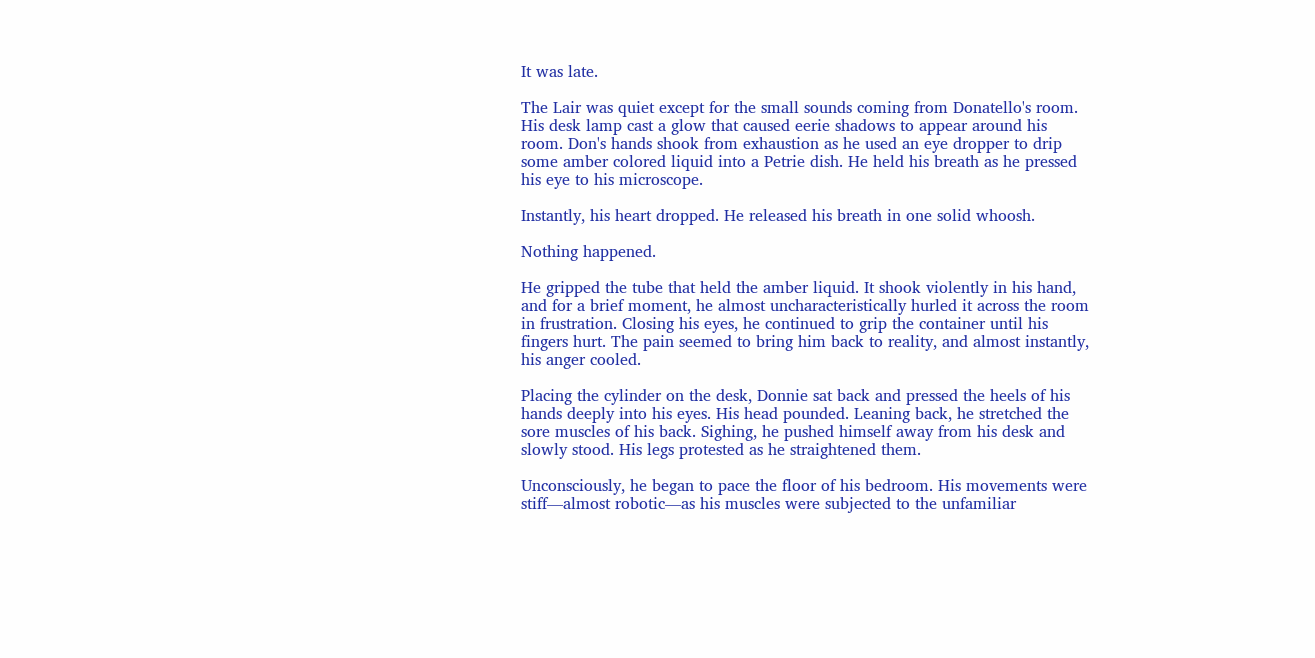It was late.

The Lair was quiet except for the small sounds coming from Donatello's room. His desk lamp cast a glow that caused eerie shadows to appear around his room. Don's hands shook from exhaustion as he used an eye dropper to drip some amber colored liquid into a Petrie dish. He held his breath as he pressed his eye to his microscope.

Instantly, his heart dropped. He released his breath in one solid whoosh.

Nothing happened.

He gripped the tube that held the amber liquid. It shook violently in his hand, and for a brief moment, he almost uncharacteristically hurled it across the room in frustration. Closing his eyes, he continued to grip the container until his fingers hurt. The pain seemed to bring him back to reality, and almost instantly, his anger cooled.

Placing the cylinder on the desk, Donnie sat back and pressed the heels of his hands deeply into his eyes. His head pounded. Leaning back, he stretched the sore muscles of his back. Sighing, he pushed himself away from his desk and slowly stood. His legs protested as he straightened them.

Unconsciously, he began to pace the floor of his bedroom. His movements were stiff—almost robotic—as his muscles were subjected to the unfamiliar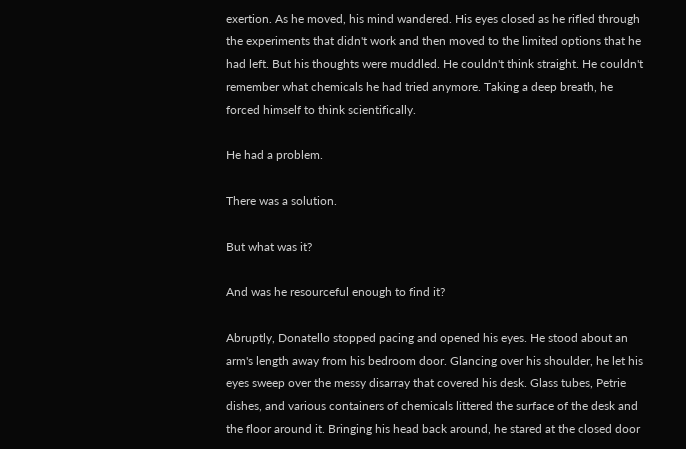exertion. As he moved, his mind wandered. His eyes closed as he rifled through the experiments that didn't work and then moved to the limited options that he had left. But his thoughts were muddled. He couldn't think straight. He couldn't remember what chemicals he had tried anymore. Taking a deep breath, he forced himself to think scientifically.

He had a problem.

There was a solution.

But what was it?

And was he resourceful enough to find it?

Abruptly, Donatello stopped pacing and opened his eyes. He stood about an arm's length away from his bedroom door. Glancing over his shoulder, he let his eyes sweep over the messy disarray that covered his desk. Glass tubes, Petrie dishes, and various containers of chemicals littered the surface of the desk and the floor around it. Bringing his head back around, he stared at the closed door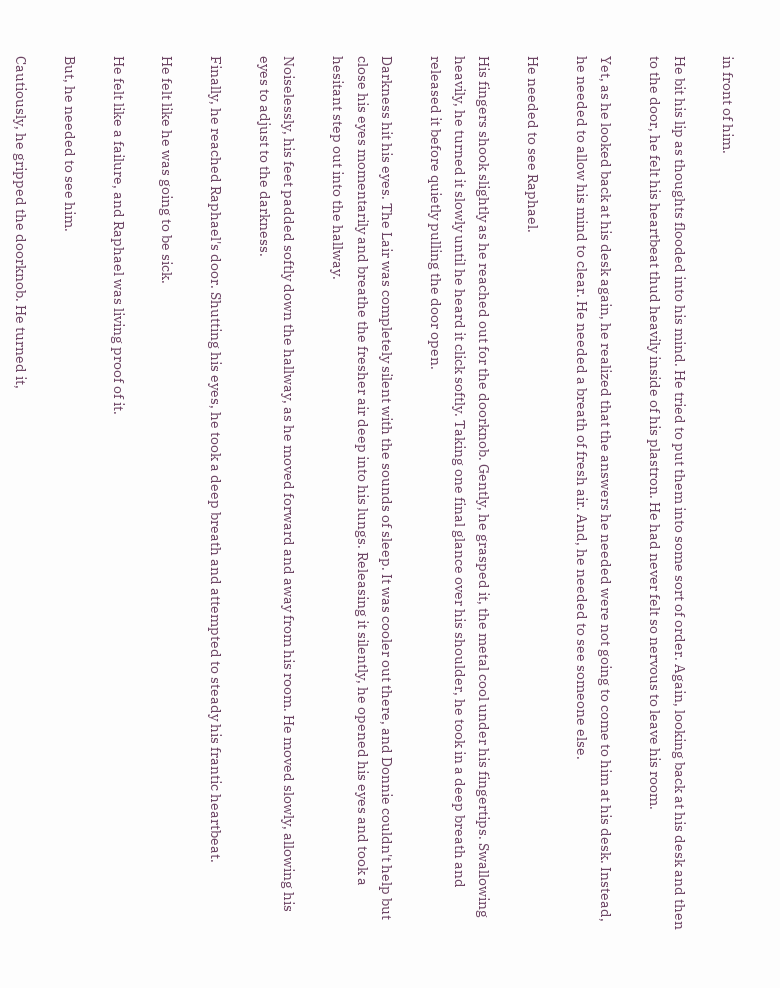in front of him.

He bit his lip as thoughts flooded into his mind. He tried to put them into some sort of order. Again, looking back at his desk and then to the door, he felt his heartbeat thud heavily inside of his plastron. He had never felt so nervous to leave his room.

Yet, as he looked back at his desk again, he realized that the answers he needed were not going to come to him at his desk. Instead, he needed to allow his mind to clear. He needed a breath of fresh air. And, he needed to see someone else.

He needed to see Raphael.

His fingers shook slightly as he reached out for the doorknob. Gently, he grasped it, the metal cool under his fingertips. Swallowing heavily, he turned it slowly until he heard it click softly. Taking one final glance over his shoulder, he took in a deep breath and released it before quietly pulling the door open.

Darkness hit his eyes. The Lair was completely silent with the sounds of sleep. It was cooler out there, and Donnie couldn't help but close his eyes momentarily and breathe the fresher air deep into his lungs. Releasing it silently, he opened his eyes and took a hesitant step out into the hallway.

Noiselessly, his feet padded softly down the hallway, as he moved forward and away from his room. He moved slowly, allowing his eyes to adjust to the darkness.

Finally, he reached Raphael's door. Shutting his eyes, he took a deep breath and attempted to steady his frantic heartbeat.

He felt like he was going to be sick.

He felt like a failure, and Raphael was living proof of it.

But, he needed to see him.

Cautiously, he gripped the doorknob. He turned it,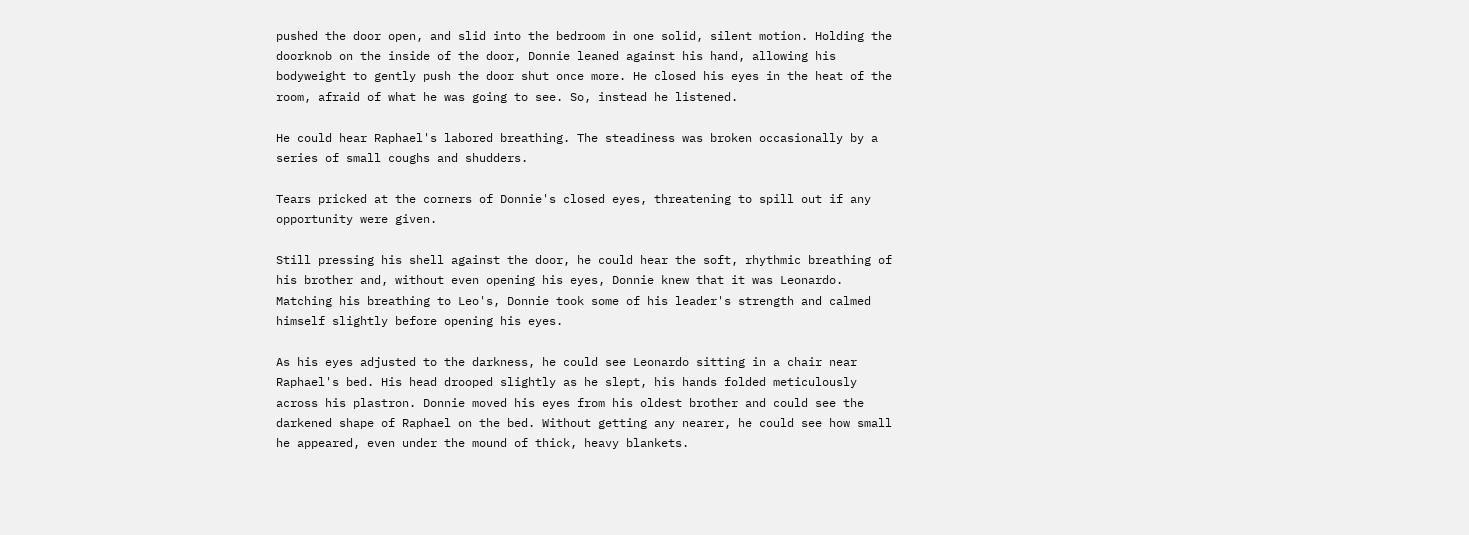pushed the door open, and slid into the bedroom in one solid, silent motion. Holding the doorknob on the inside of the door, Donnie leaned against his hand, allowing his bodyweight to gently push the door shut once more. He closed his eyes in the heat of the room, afraid of what he was going to see. So, instead he listened.

He could hear Raphael's labored breathing. The steadiness was broken occasionally by a series of small coughs and shudders.

Tears pricked at the corners of Donnie's closed eyes, threatening to spill out if any opportunity were given.

Still pressing his shell against the door, he could hear the soft, rhythmic breathing of his brother and, without even opening his eyes, Donnie knew that it was Leonardo. Matching his breathing to Leo's, Donnie took some of his leader's strength and calmed himself slightly before opening his eyes.

As his eyes adjusted to the darkness, he could see Leonardo sitting in a chair near Raphael's bed. His head drooped slightly as he slept, his hands folded meticulously across his plastron. Donnie moved his eyes from his oldest brother and could see the darkened shape of Raphael on the bed. Without getting any nearer, he could see how small he appeared, even under the mound of thick, heavy blankets.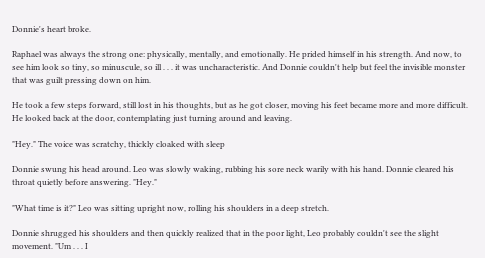Donnie's heart broke.

Raphael was always the strong one: physically, mentally, and emotionally. He prided himself in his strength. And now, to see him look so tiny, so minuscule, so ill . . . it was uncharacteristic. And Donnie couldn't help but feel the invisible monster that was guilt pressing down on him.

He took a few steps forward, still lost in his thoughts, but as he got closer, moving his feet became more and more difficult. He looked back at the door, contemplating just turning around and leaving.

"Hey." The voice was scratchy, thickly cloaked with sleep

Donnie swung his head around. Leo was slowly waking, rubbing his sore neck warily with his hand. Donnie cleared his throat quietly before answering. "Hey."

"What time is it?" Leo was sitting upright now, rolling his shoulders in a deep stretch.

Donnie shrugged his shoulders and then quickly realized that in the poor light, Leo probably couldn't see the slight movement. "Um . . . I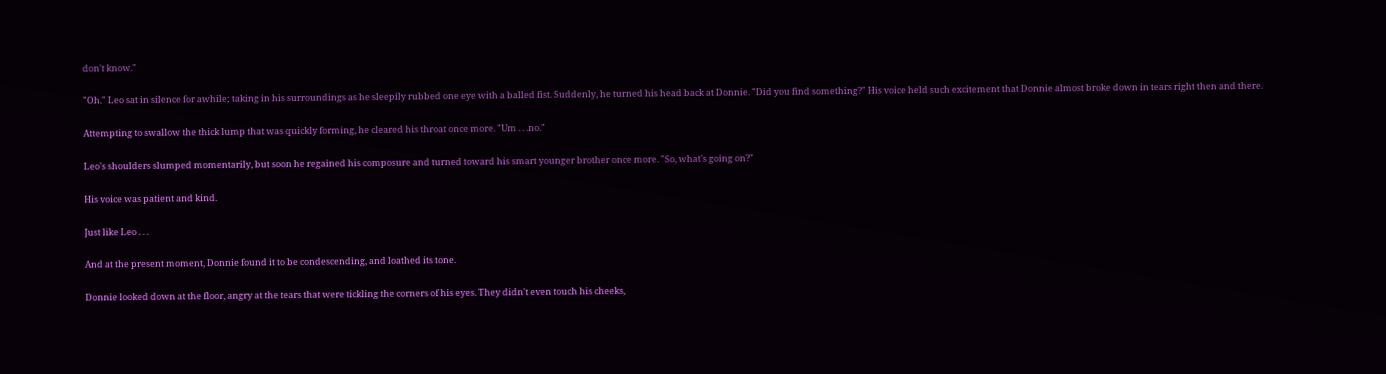don't know."

"Oh." Leo sat in silence for awhile; taking in his surroundings as he sleepily rubbed one eye with a balled fist. Suddenly, he turned his head back at Donnie. "Did you find something?" His voice held such excitement that Donnie almost broke down in tears right then and there.

Attempting to swallow the thick lump that was quickly forming, he cleared his throat once more. "Um . . .no."

Leo's shoulders slumped momentarily, but soon he regained his composure and turned toward his smart younger brother once more. "So, what's going on?"

His voice was patient and kind.

Just like Leo . . .

And at the present moment, Donnie found it to be condescending, and loathed its tone.

Donnie looked down at the floor, angry at the tears that were tickling the corners of his eyes. They didn't even touch his cheeks,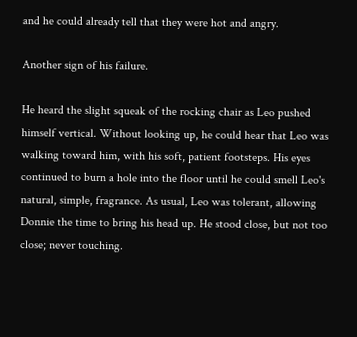and he could already tell that they were hot and angry.

Another sign of his failure.

He heard the slight squeak of the rocking chair as Leo pushed himself vertical. Without looking up, he could hear that Leo was walking toward him, with his soft, patient footsteps. His eyes continued to burn a hole into the floor until he could smell Leo's natural, simple, fragrance. As usual, Leo was tolerant, allowing Donnie the time to bring his head up. He stood close, but not too close; never touching.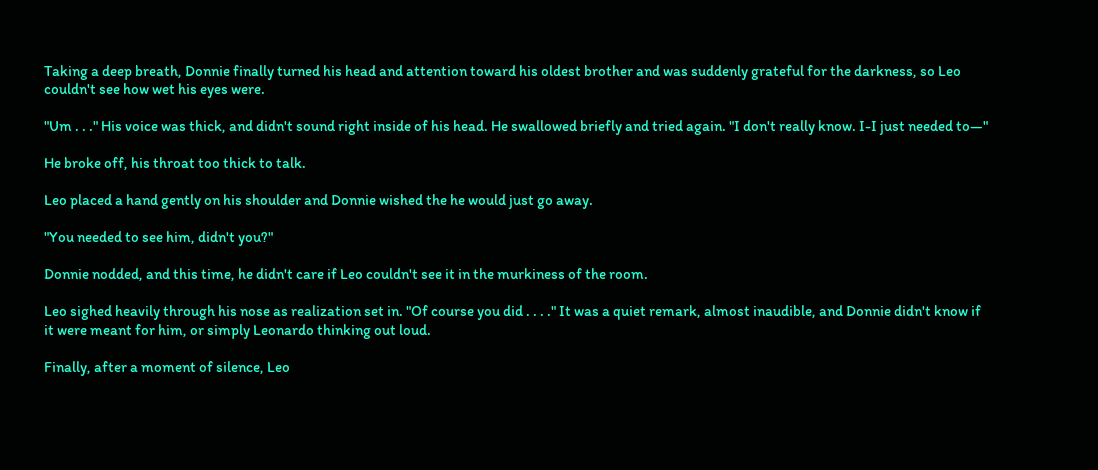Taking a deep breath, Donnie finally turned his head and attention toward his oldest brother and was suddenly grateful for the darkness, so Leo couldn't see how wet his eyes were.

"Um . . ." His voice was thick, and didn't sound right inside of his head. He swallowed briefly and tried again. "I don't really know. I-I just needed to—"

He broke off, his throat too thick to talk.

Leo placed a hand gently on his shoulder and Donnie wished the he would just go away.

"You needed to see him, didn't you?"

Donnie nodded, and this time, he didn't care if Leo couldn't see it in the murkiness of the room.

Leo sighed heavily through his nose as realization set in. "Of course you did . . . ." It was a quiet remark, almost inaudible, and Donnie didn't know if it were meant for him, or simply Leonardo thinking out loud.

Finally, after a moment of silence, Leo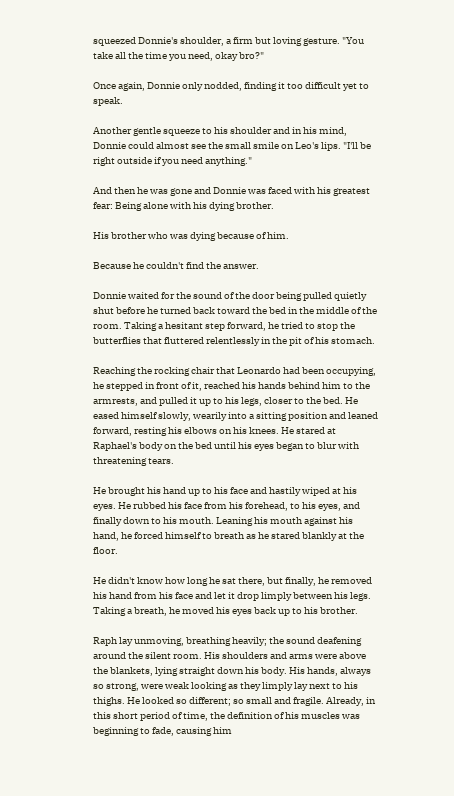squeezed Donnie's shoulder, a firm but loving gesture. "You take all the time you need, okay bro?"

Once again, Donnie only nodded, finding it too difficult yet to speak.

Another gentle squeeze to his shoulder and in his mind, Donnie could almost see the small smile on Leo's lips. "I'll be right outside if you need anything."

And then he was gone and Donnie was faced with his greatest fear: Being alone with his dying brother.

His brother who was dying because of him.

Because he couldn't find the answer.

Donnie waited for the sound of the door being pulled quietly shut before he turned back toward the bed in the middle of the room. Taking a hesitant step forward, he tried to stop the butterflies that fluttered relentlessly in the pit of his stomach.

Reaching the rocking chair that Leonardo had been occupying, he stepped in front of it, reached his hands behind him to the armrests, and pulled it up to his legs, closer to the bed. He eased himself slowly, wearily into a sitting position and leaned forward, resting his elbows on his knees. He stared at Raphael's body on the bed until his eyes began to blur with threatening tears.

He brought his hand up to his face and hastily wiped at his eyes. He rubbed his face from his forehead, to his eyes, and finally down to his mouth. Leaning his mouth against his hand, he forced himself to breath as he stared blankly at the floor.

He didn't know how long he sat there, but finally, he removed his hand from his face and let it drop limply between his legs. Taking a breath, he moved his eyes back up to his brother.

Raph lay unmoving, breathing heavily; the sound deafening around the silent room. His shoulders and arms were above the blankets, lying straight down his body. His hands, always so strong, were weak looking as they limply lay next to his thighs. He looked so different; so small and fragile. Already, in this short period of time, the definition of his muscles was beginning to fade, causing him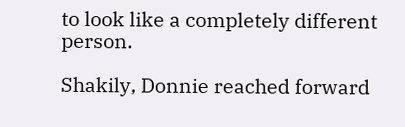to look like a completely different person.

Shakily, Donnie reached forward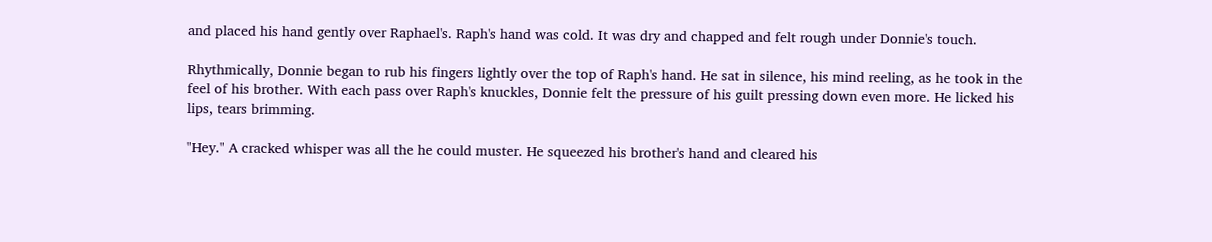and placed his hand gently over Raphael's. Raph's hand was cold. It was dry and chapped and felt rough under Donnie's touch.

Rhythmically, Donnie began to rub his fingers lightly over the top of Raph's hand. He sat in silence, his mind reeling, as he took in the feel of his brother. With each pass over Raph's knuckles, Donnie felt the pressure of his guilt pressing down even more. He licked his lips, tears brimming.

"Hey." A cracked whisper was all the he could muster. He squeezed his brother's hand and cleared his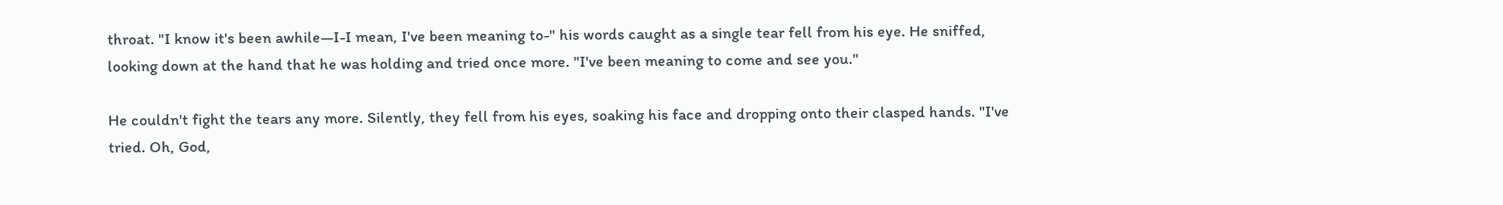throat. "I know it's been awhile—I-I mean, I've been meaning to-" his words caught as a single tear fell from his eye. He sniffed, looking down at the hand that he was holding and tried once more. "I've been meaning to come and see you."

He couldn't fight the tears any more. Silently, they fell from his eyes, soaking his face and dropping onto their clasped hands. "I've tried. Oh, God,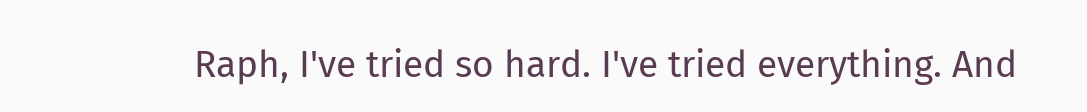Raph, I've tried so hard. I've tried everything. And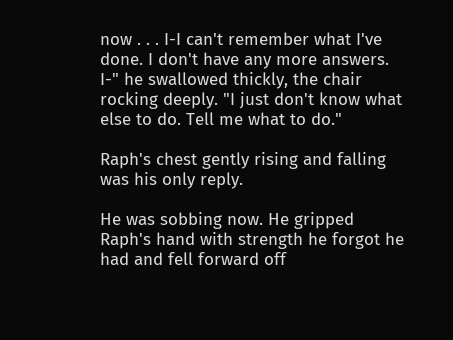now . . . I-I can't remember what I've done. I don't have any more answers. I-" he swallowed thickly, the chair rocking deeply. "I just don't know what else to do. Tell me what to do."

Raph's chest gently rising and falling was his only reply.

He was sobbing now. He gripped Raph's hand with strength he forgot he had and fell forward off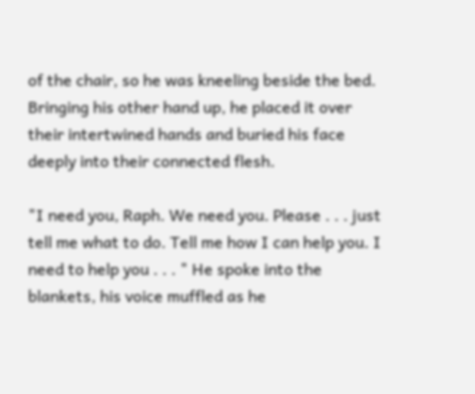of the chair, so he was kneeling beside the bed. Bringing his other hand up, he placed it over their intertwined hands and buried his face deeply into their connected flesh.

"I need you, Raph. We need you. Please . . . just tell me what to do. Tell me how I can help you. I need to help you . . . " He spoke into the blankets, his voice muffled as he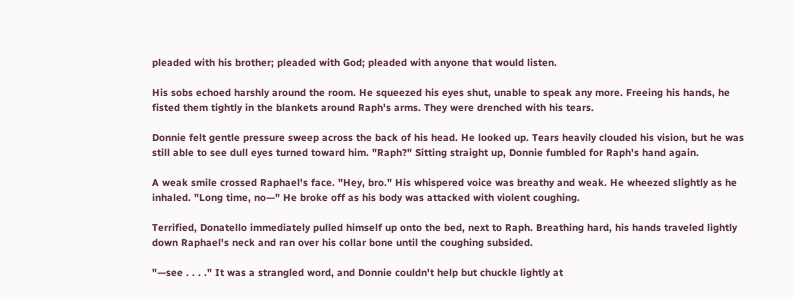pleaded with his brother; pleaded with God; pleaded with anyone that would listen.

His sobs echoed harshly around the room. He squeezed his eyes shut, unable to speak any more. Freeing his hands, he fisted them tightly in the blankets around Raph's arms. They were drenched with his tears.

Donnie felt gentle pressure sweep across the back of his head. He looked up. Tears heavily clouded his vision, but he was still able to see dull eyes turned toward him. "Raph?" Sitting straight up, Donnie fumbled for Raph's hand again.

A weak smile crossed Raphael's face. "Hey, bro." His whispered voice was breathy and weak. He wheezed slightly as he inhaled. "Long time, no—" He broke off as his body was attacked with violent coughing.

Terrified, Donatello immediately pulled himself up onto the bed, next to Raph. Breathing hard, his hands traveled lightly down Raphael's neck and ran over his collar bone until the coughing subsided.

"—see . . . ." It was a strangled word, and Donnie couldn't help but chuckle lightly at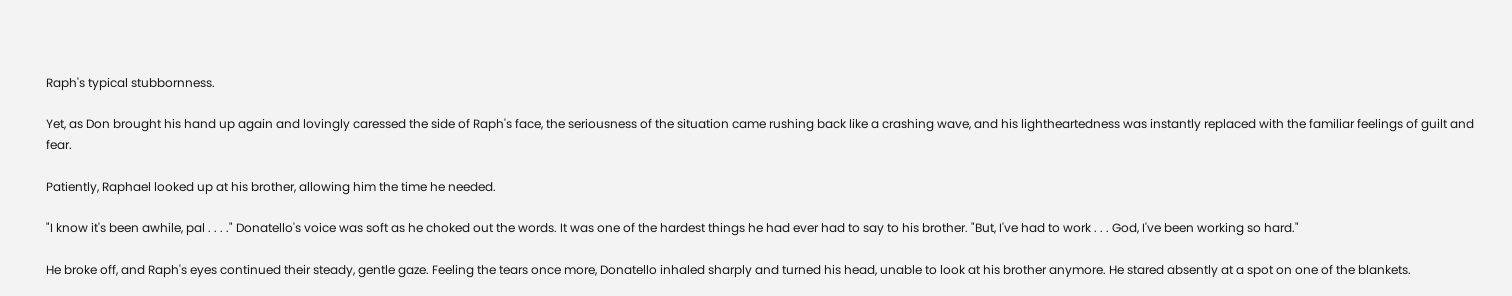Raph's typical stubbornness.

Yet, as Don brought his hand up again and lovingly caressed the side of Raph's face, the seriousness of the situation came rushing back like a crashing wave, and his lightheartedness was instantly replaced with the familiar feelings of guilt and fear.

Patiently, Raphael looked up at his brother, allowing him the time he needed.

"I know it's been awhile, pal . . . ." Donatello's voice was soft as he choked out the words. It was one of the hardest things he had ever had to say to his brother. "But, I've had to work . . . God, I've been working so hard."

He broke off, and Raph's eyes continued their steady, gentle gaze. Feeling the tears once more, Donatello inhaled sharply and turned his head, unable to look at his brother anymore. He stared absently at a spot on one of the blankets.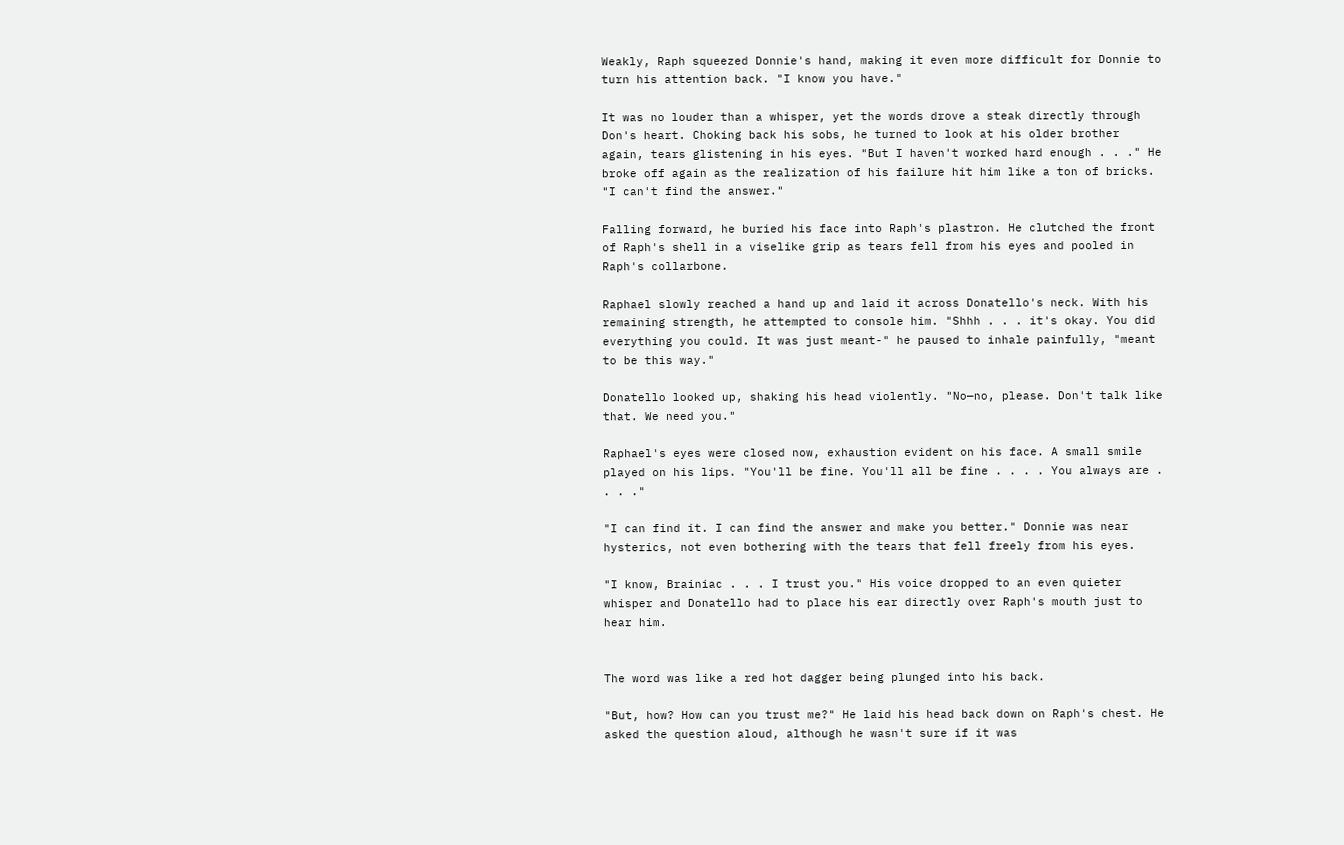Weakly, Raph squeezed Donnie's hand, making it even more difficult for Donnie to turn his attention back. "I know you have."

It was no louder than a whisper, yet the words drove a steak directly through Don's heart. Choking back his sobs, he turned to look at his older brother again, tears glistening in his eyes. "But I haven't worked hard enough . . ." He broke off again as the realization of his failure hit him like a ton of bricks. "I can't find the answer."

Falling forward, he buried his face into Raph's plastron. He clutched the front of Raph's shell in a viselike grip as tears fell from his eyes and pooled in Raph's collarbone.

Raphael slowly reached a hand up and laid it across Donatello's neck. With his remaining strength, he attempted to console him. "Shhh . . . it's okay. You did everything you could. It was just meant-" he paused to inhale painfully, "meant to be this way."

Donatello looked up, shaking his head violently. "No—no, please. Don't talk like that. We need you."

Raphael's eyes were closed now, exhaustion evident on his face. A small smile played on his lips. "You'll be fine. You'll all be fine . . . . You always are . . . ."

"I can find it. I can find the answer and make you better." Donnie was near hysterics, not even bothering with the tears that fell freely from his eyes.

"I know, Brainiac . . . I trust you." His voice dropped to an even quieter whisper and Donatello had to place his ear directly over Raph's mouth just to hear him.


The word was like a red hot dagger being plunged into his back.

"But, how? How can you trust me?" He laid his head back down on Raph's chest. He asked the question aloud, although he wasn't sure if it was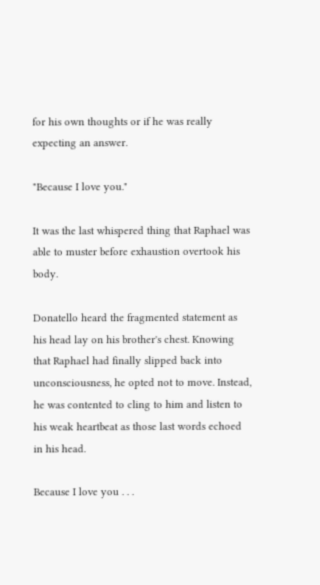for his own thoughts or if he was really expecting an answer.

"Because I love you."

It was the last whispered thing that Raphael was able to muster before exhaustion overtook his body.

Donatello heard the fragmented statement as his head lay on his brother's chest. Knowing that Raphael had finally slipped back into unconsciousness, he opted not to move. Instead, he was contented to cling to him and listen to his weak heartbeat as those last words echoed in his head.

Because I love you . . .